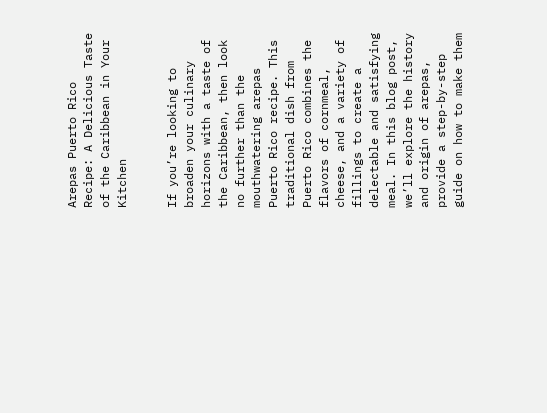Arepas Puerto Rico Recipe: A Delicious Taste of the Caribbean in Your Kitchen


If you’re looking to broaden your culinary horizons with a taste of the Caribbean, then look no further than the mouthwatering arepas Puerto Rico recipe. This traditional dish from Puerto Rico combines the flavors of cornmeal, cheese, and a variety of fillings to create a delectable and satisfying meal. In this blog post, we’ll explore the history and origin of arepas, provide a step-by-step guide on how to make them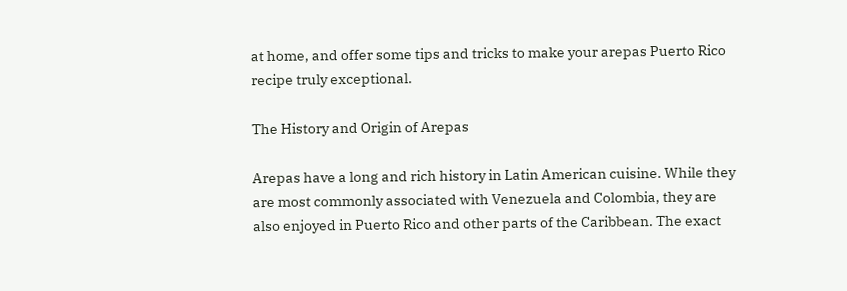at home, and offer some tips and tricks to make your arepas Puerto Rico recipe truly exceptional.

The History and Origin of Arepas

Arepas have a long and rich history in Latin American cuisine. While they are most commonly associated with Venezuela and Colombia, they are also enjoyed in Puerto Rico and other parts of the Caribbean. The exact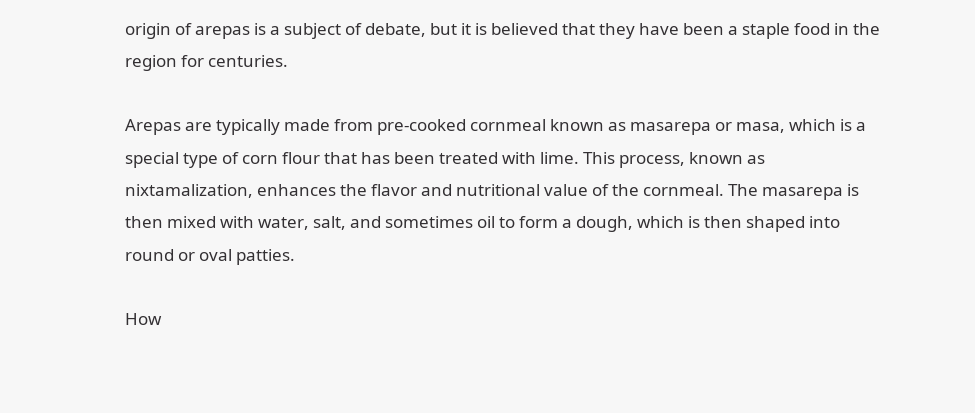origin of arepas is a subject of debate, but it is believed that they have been a staple food in the region for centuries.

Arepas are typically made from pre-cooked cornmeal known as masarepa or masa, which is a special type of corn flour that has been treated with lime. This process, known as nixtamalization, enhances the flavor and nutritional value of the cornmeal. The masarepa is then mixed with water, salt, and sometimes oil to form a dough, which is then shaped into round or oval patties.

How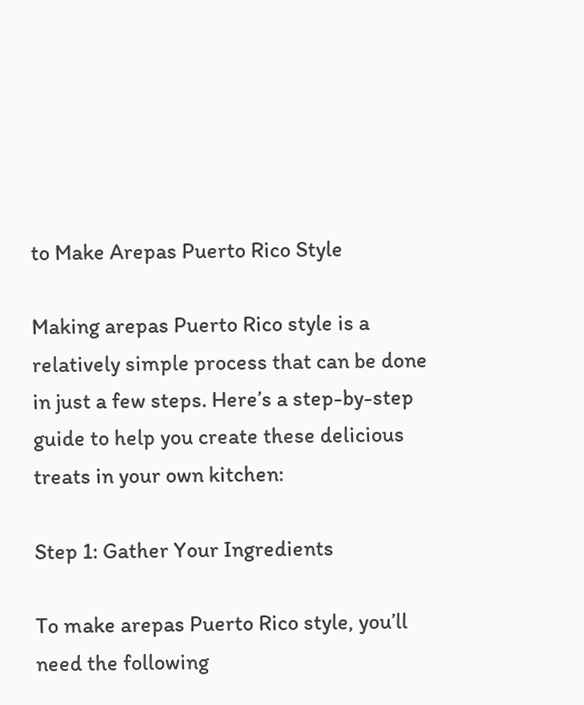to Make Arepas Puerto Rico Style

Making arepas Puerto Rico style is a relatively simple process that can be done in just a few steps. Here’s a step-by-step guide to help you create these delicious treats in your own kitchen:

Step 1: Gather Your Ingredients

To make arepas Puerto Rico style, you’ll need the following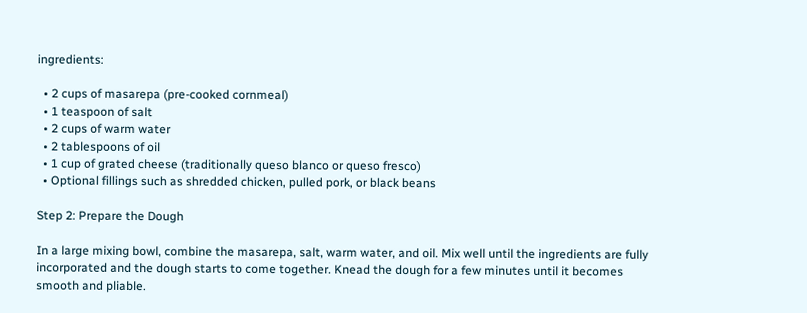ingredients:

  • 2 cups of masarepa (pre-cooked cornmeal)
  • 1 teaspoon of salt
  • 2 cups of warm water
  • 2 tablespoons of oil
  • 1 cup of grated cheese (traditionally queso blanco or queso fresco)
  • Optional fillings such as shredded chicken, pulled pork, or black beans

Step 2: Prepare the Dough

In a large mixing bowl, combine the masarepa, salt, warm water, and oil. Mix well until the ingredients are fully incorporated and the dough starts to come together. Knead the dough for a few minutes until it becomes smooth and pliable.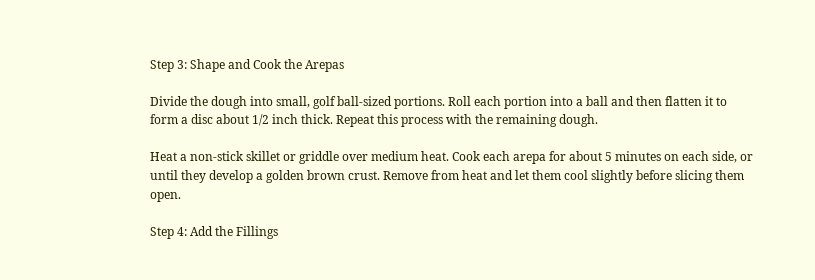Step 3: Shape and Cook the Arepas

Divide the dough into small, golf ball-sized portions. Roll each portion into a ball and then flatten it to form a disc about 1/2 inch thick. Repeat this process with the remaining dough.

Heat a non-stick skillet or griddle over medium heat. Cook each arepa for about 5 minutes on each side, or until they develop a golden brown crust. Remove from heat and let them cool slightly before slicing them open.

Step 4: Add the Fillings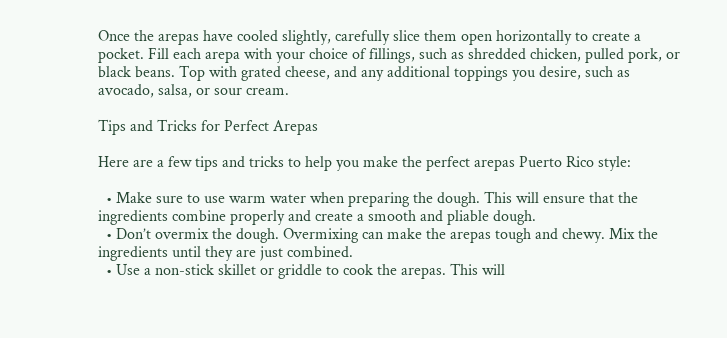Once the arepas have cooled slightly, carefully slice them open horizontally to create a pocket. Fill each arepa with your choice of fillings, such as shredded chicken, pulled pork, or black beans. Top with grated cheese, and any additional toppings you desire, such as avocado, salsa, or sour cream.

Tips and Tricks for Perfect Arepas

Here are a few tips and tricks to help you make the perfect arepas Puerto Rico style:

  • Make sure to use warm water when preparing the dough. This will ensure that the ingredients combine properly and create a smooth and pliable dough.
  • Don’t overmix the dough. Overmixing can make the arepas tough and chewy. Mix the ingredients until they are just combined.
  • Use a non-stick skillet or griddle to cook the arepas. This will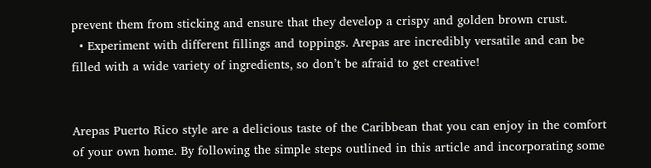prevent them from sticking and ensure that they develop a crispy and golden brown crust.
  • Experiment with different fillings and toppings. Arepas are incredibly versatile and can be filled with a wide variety of ingredients, so don’t be afraid to get creative!


Arepas Puerto Rico style are a delicious taste of the Caribbean that you can enjoy in the comfort of your own home. By following the simple steps outlined in this article and incorporating some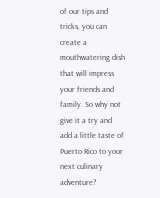of our tips and tricks, you can create a mouthwatering dish that will impress your friends and family. So why not give it a try and add a little taste of Puerto Rico to your next culinary adventure?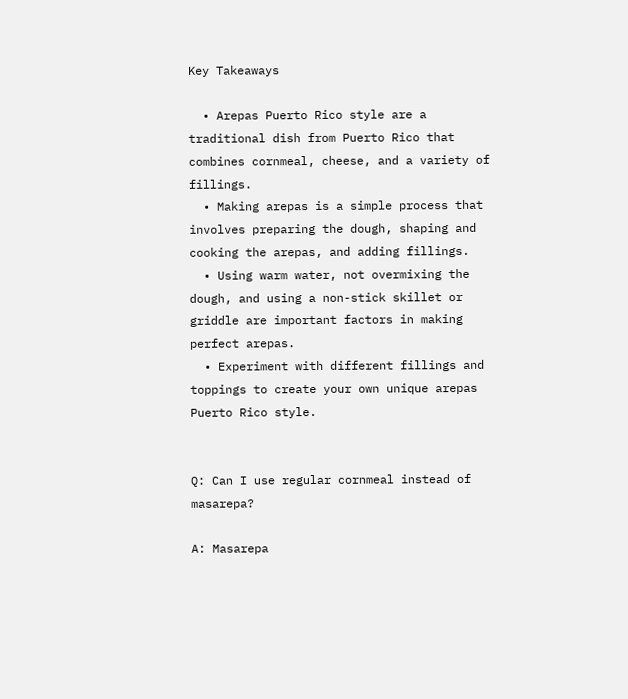Key Takeaways

  • Arepas Puerto Rico style are a traditional dish from Puerto Rico that combines cornmeal, cheese, and a variety of fillings.
  • Making arepas is a simple process that involves preparing the dough, shaping and cooking the arepas, and adding fillings.
  • Using warm water, not overmixing the dough, and using a non-stick skillet or griddle are important factors in making perfect arepas.
  • Experiment with different fillings and toppings to create your own unique arepas Puerto Rico style.


Q: Can I use regular cornmeal instead of masarepa?

A: Masarepa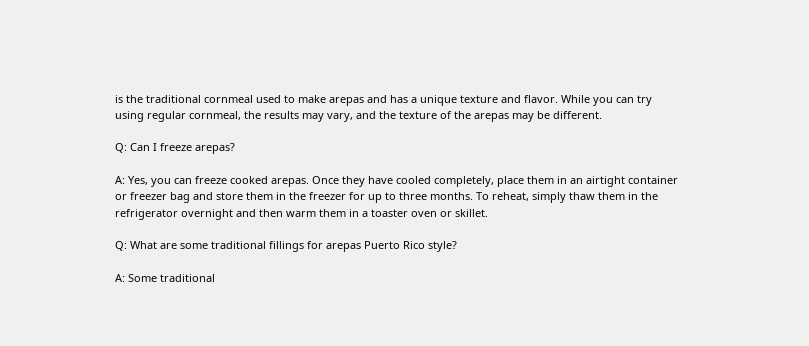is the traditional cornmeal used to make arepas and has a unique texture and flavor. While you can try using regular cornmeal, the results may vary, and the texture of the arepas may be different.

Q: Can I freeze arepas?

A: Yes, you can freeze cooked arepas. Once they have cooled completely, place them in an airtight container or freezer bag and store them in the freezer for up to three months. To reheat, simply thaw them in the refrigerator overnight and then warm them in a toaster oven or skillet.

Q: What are some traditional fillings for arepas Puerto Rico style?

A: Some traditional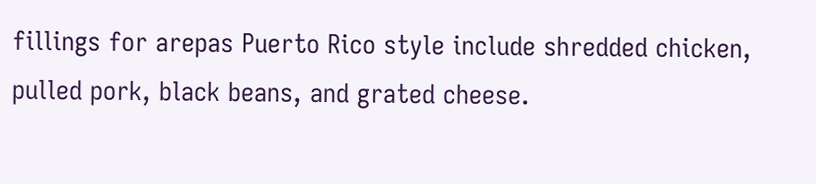fillings for arepas Puerto Rico style include shredded chicken, pulled pork, black beans, and grated cheese.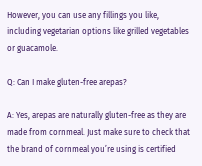However, you can use any fillings you like, including vegetarian options like grilled vegetables or guacamole.

Q: Can I make gluten-free arepas?

A: Yes, arepas are naturally gluten-free as they are made from cornmeal. Just make sure to check that the brand of cornmeal you’re using is certified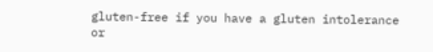gluten-free if you have a gluten intolerance or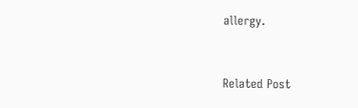allergy.


Related Post